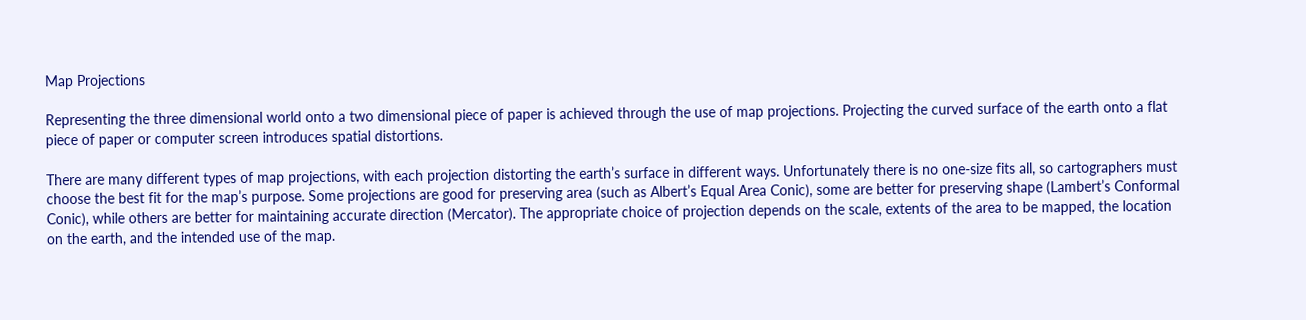Map Projections

Representing the three dimensional world onto a two dimensional piece of paper is achieved through the use of map projections. Projecting the curved surface of the earth onto a flat piece of paper or computer screen introduces spatial distortions.

There are many different types of map projections, with each projection distorting the earth’s surface in different ways. Unfortunately there is no one-size fits all, so cartographers must choose the best fit for the map’s purpose. Some projections are good for preserving area (such as Albert’s Equal Area Conic), some are better for preserving shape (Lambert’s Conformal Conic), while others are better for maintaining accurate direction (Mercator). The appropriate choice of projection depends on the scale, extents of the area to be mapped, the location on the earth, and the intended use of the map.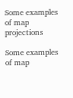Some examples of map projections

Some examples of map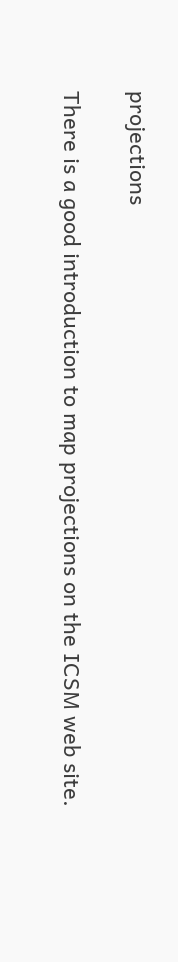projections

There is a good introduction to map projections on the ICSM web site.